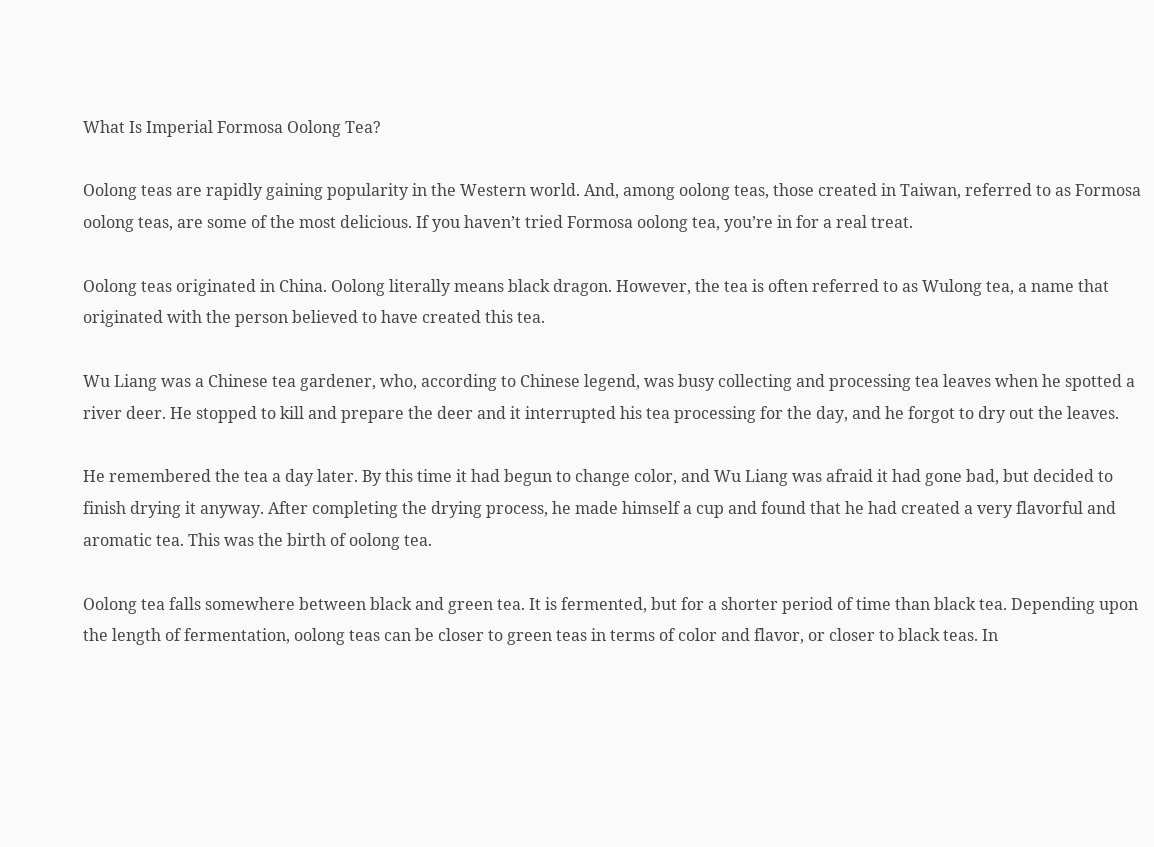What Is Imperial Formosa Oolong Tea?

Oolong teas are rapidly gaining popularity in the Western world. And, among oolong teas, those created in Taiwan, referred to as Formosa oolong teas, are some of the most delicious. If you haven’t tried Formosa oolong tea, you’re in for a real treat.

Oolong teas originated in China. Oolong literally means black dragon. However, the tea is often referred to as Wulong tea, a name that originated with the person believed to have created this tea.

Wu Liang was a Chinese tea gardener, who, according to Chinese legend, was busy collecting and processing tea leaves when he spotted a river deer. He stopped to kill and prepare the deer and it interrupted his tea processing for the day, and he forgot to dry out the leaves.

He remembered the tea a day later. By this time it had begun to change color, and Wu Liang was afraid it had gone bad, but decided to finish drying it anyway. After completing the drying process, he made himself a cup and found that he had created a very flavorful and aromatic tea. This was the birth of oolong tea.

Oolong tea falls somewhere between black and green tea. It is fermented, but for a shorter period of time than black tea. Depending upon the length of fermentation, oolong teas can be closer to green teas in terms of color and flavor, or closer to black teas. In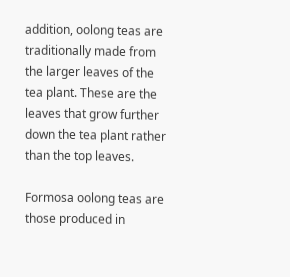addition, oolong teas are traditionally made from the larger leaves of the tea plant. These are the leaves that grow further down the tea plant rather than the top leaves.

Formosa oolong teas are those produced in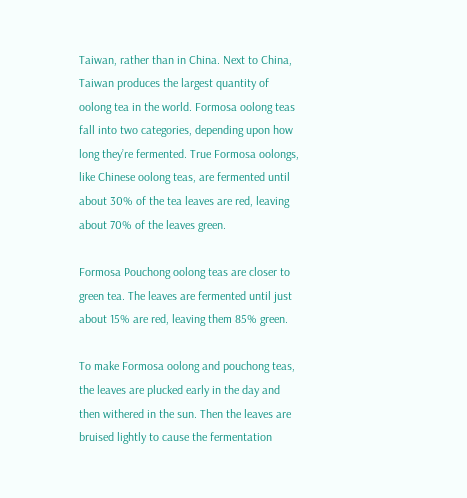Taiwan, rather than in China. Next to China, Taiwan produces the largest quantity of oolong tea in the world. Formosa oolong teas fall into two categories, depending upon how long they’re fermented. True Formosa oolongs, like Chinese oolong teas, are fermented until about 30% of the tea leaves are red, leaving about 70% of the leaves green.

Formosa Pouchong oolong teas are closer to green tea. The leaves are fermented until just about 15% are red, leaving them 85% green.

To make Formosa oolong and pouchong teas, the leaves are plucked early in the day and then withered in the sun. Then the leaves are bruised lightly to cause the fermentation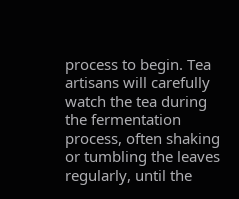process to begin. Tea artisans will carefully watch the tea during the fermentation process, often shaking or tumbling the leaves regularly, until the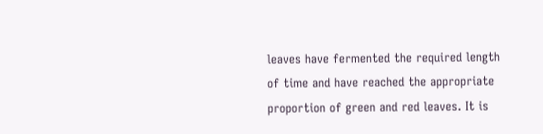leaves have fermented the required length of time and have reached the appropriate proportion of green and red leaves. It is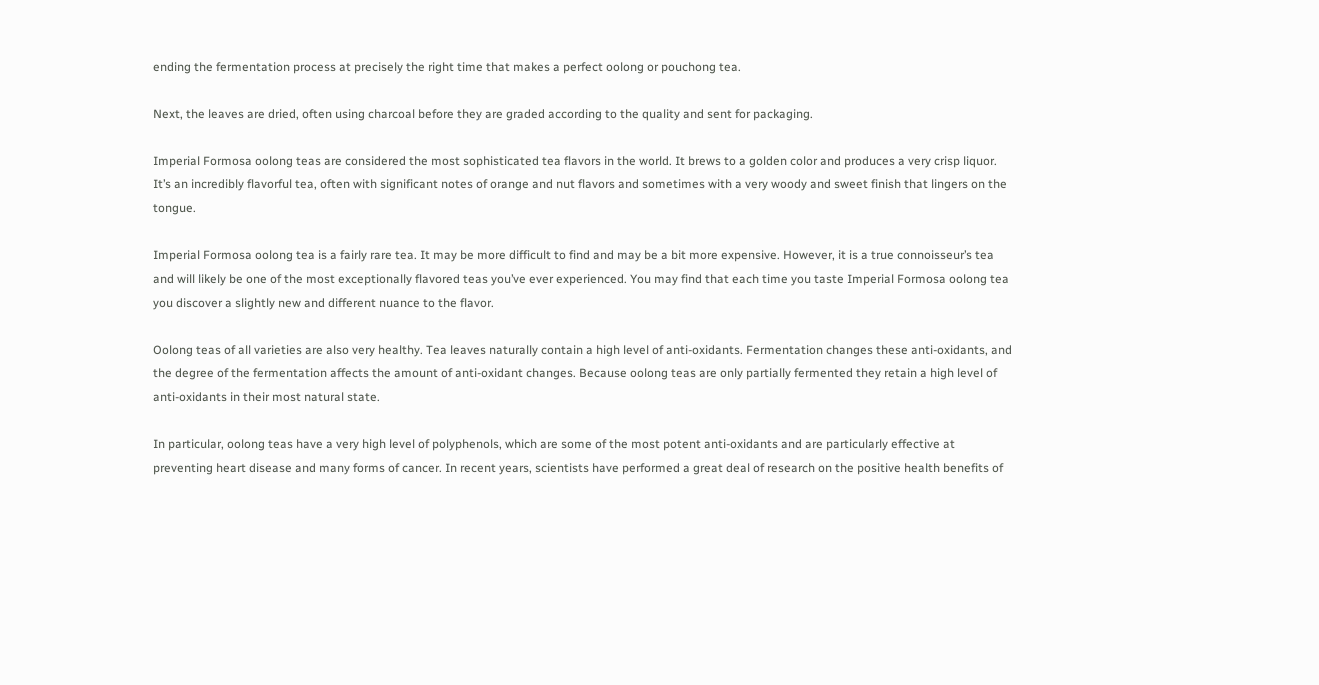ending the fermentation process at precisely the right time that makes a perfect oolong or pouchong tea.

Next, the leaves are dried, often using charcoal before they are graded according to the quality and sent for packaging.

Imperial Formosa oolong teas are considered the most sophisticated tea flavors in the world. It brews to a golden color and produces a very crisp liquor. It’s an incredibly flavorful tea, often with significant notes of orange and nut flavors and sometimes with a very woody and sweet finish that lingers on the tongue.

Imperial Formosa oolong tea is a fairly rare tea. It may be more difficult to find and may be a bit more expensive. However, it is a true connoisseur’s tea and will likely be one of the most exceptionally flavored teas you’ve ever experienced. You may find that each time you taste Imperial Formosa oolong tea you discover a slightly new and different nuance to the flavor.

Oolong teas of all varieties are also very healthy. Tea leaves naturally contain a high level of anti-oxidants. Fermentation changes these anti-oxidants, and the degree of the fermentation affects the amount of anti-oxidant changes. Because oolong teas are only partially fermented they retain a high level of anti-oxidants in their most natural state.

In particular, oolong teas have a very high level of polyphenols, which are some of the most potent anti-oxidants and are particularly effective at preventing heart disease and many forms of cancer. In recent years, scientists have performed a great deal of research on the positive health benefits of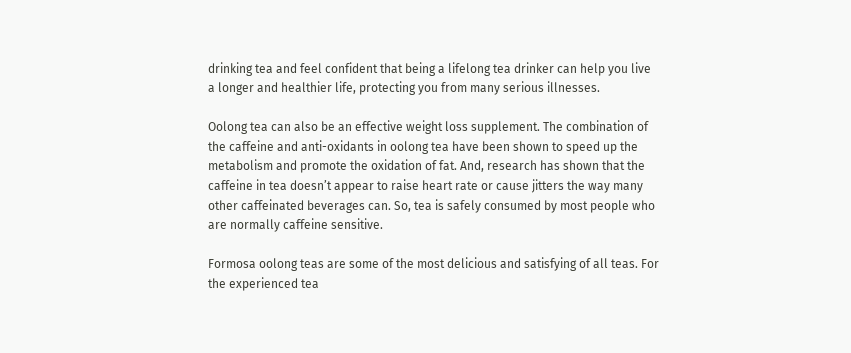drinking tea and feel confident that being a lifelong tea drinker can help you live a longer and healthier life, protecting you from many serious illnesses.

Oolong tea can also be an effective weight loss supplement. The combination of the caffeine and anti-oxidants in oolong tea have been shown to speed up the metabolism and promote the oxidation of fat. And, research has shown that the caffeine in tea doesn’t appear to raise heart rate or cause jitters the way many other caffeinated beverages can. So, tea is safely consumed by most people who are normally caffeine sensitive.

Formosa oolong teas are some of the most delicious and satisfying of all teas. For the experienced tea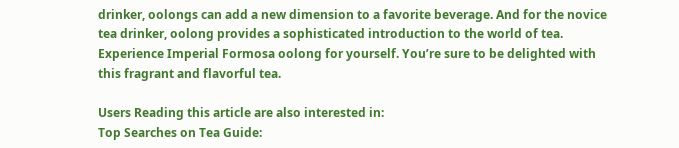drinker, oolongs can add a new dimension to a favorite beverage. And for the novice tea drinker, oolong provides a sophisticated introduction to the world of tea. Experience Imperial Formosa oolong for yourself. You’re sure to be delighted with this fragrant and flavorful tea.

Users Reading this article are also interested in:
Top Searches on Tea Guide: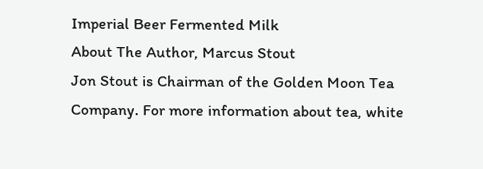Imperial Beer Fermented Milk
About The Author, Marcus Stout
Jon Stout is Chairman of the Golden Moon Tea Company. For more information about tea, white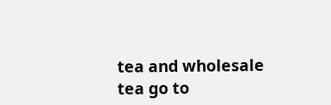tea and wholesale tea go to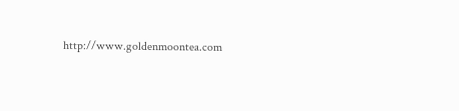http://www.goldenmoontea.com